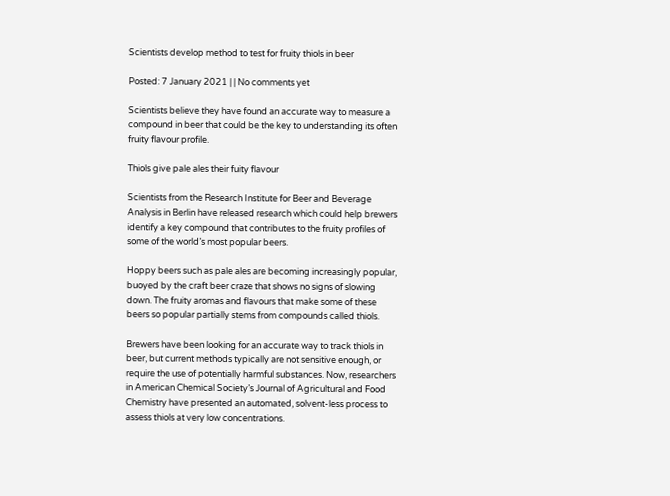Scientists develop method to test for fruity thiols in beer

Posted: 7 January 2021 | | No comments yet

Scientists believe they have found an accurate way to measure a compound in beer that could be the key to understanding its often fruity flavour profile.

Thiols give pale ales their fuity flavour

Scientists from the Research Institute for Beer and Beverage Analysis in Berlin have released research which could help brewers identify a key compound that contributes to the fruity profiles of some of the world’s most popular beers.

Hoppy beers such as pale ales are becoming increasingly popular, buoyed by the craft beer craze that shows no signs of slowing down. The fruity aromas and flavours that make some of these beers so popular partially stems from compounds called thiols.

Brewers have been looking for an accurate way to track thiols in beer, but current methods typically are not sensitive enough, or require the use of potentially harmful substances. Now, researchers in American Chemical Society’s Journal of Agricultural and Food Chemistry have presented an automated, solvent-less process to assess thiols at very low concentrations.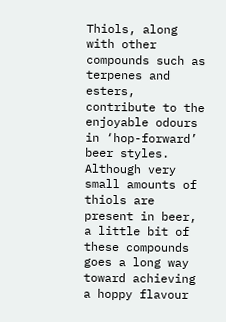Thiols, along with other compounds such as terpenes and esters, contribute to the enjoyable odours in ‘hop-forward’ beer styles. Although very small amounts of thiols are present in beer, a little bit of these compounds goes a long way toward achieving a hoppy flavour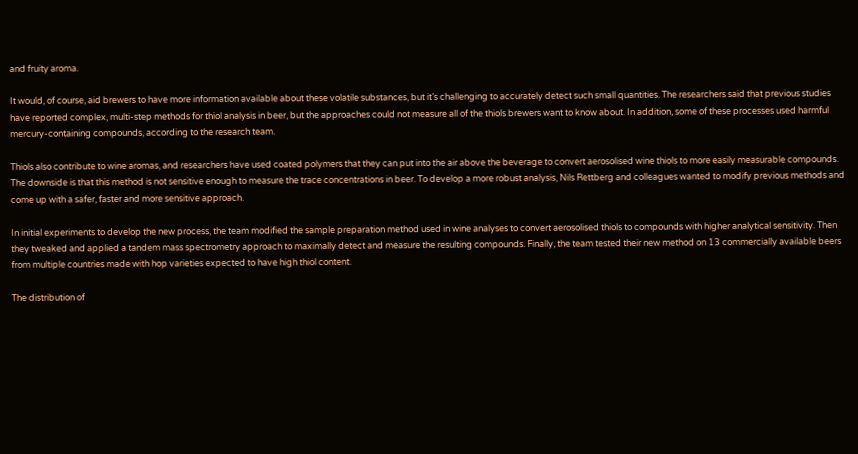and fruity aroma.

It would, of course, aid brewers to have more information available about these volatile substances, but it’s challenging to accurately detect such small quantities. The researchers said that previous studies have reported complex, multi-step methods for thiol analysis in beer, but the approaches could not measure all of the thiols brewers want to know about. In addition, some of these processes used harmful mercury-containing compounds, according to the research team.

Thiols also contribute to wine aromas, and researchers have used coated polymers that they can put into the air above the beverage to convert aerosolised wine thiols to more easily measurable compounds. The downside is that this method is not sensitive enough to measure the trace concentrations in beer. To develop a more robust analysis, Nils Rettberg and colleagues wanted to modify previous methods and come up with a safer, faster and more sensitive approach.

In initial experiments to develop the new process, the team modified the sample preparation method used in wine analyses to convert aerosolised thiols to compounds with higher analytical sensitivity. Then they tweaked and applied a tandem mass spectrometry approach to maximally detect and measure the resulting compounds. Finally, the team tested their new method on 13 commercially available beers from multiple countries made with hop varieties expected to have high thiol content.

The distribution of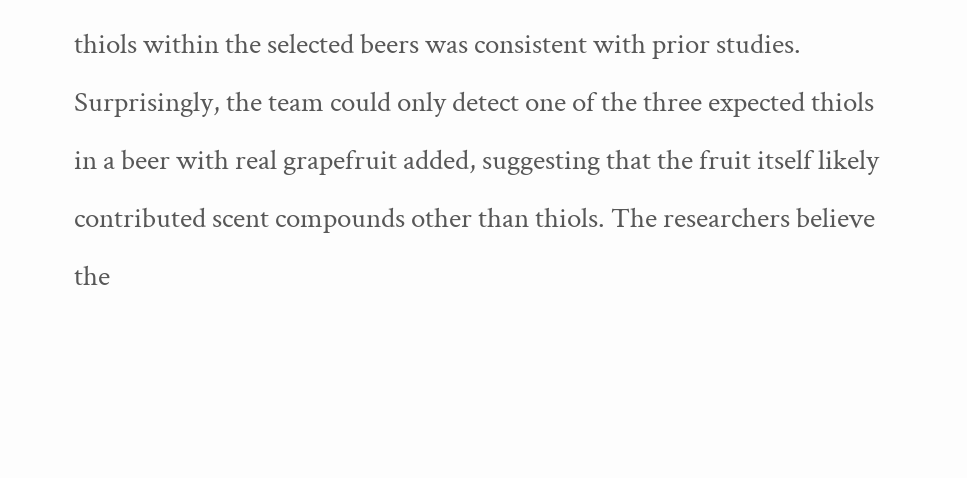thiols within the selected beers was consistent with prior studies. Surprisingly, the team could only detect one of the three expected thiols in a beer with real grapefruit added, suggesting that the fruit itself likely contributed scent compounds other than thiols. The researchers believe the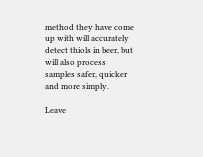method they have come up with will accurately detect thiols in beer, but will also process samples safer, quicker and more simply.

Leave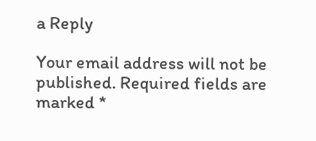a Reply

Your email address will not be published. Required fields are marked *